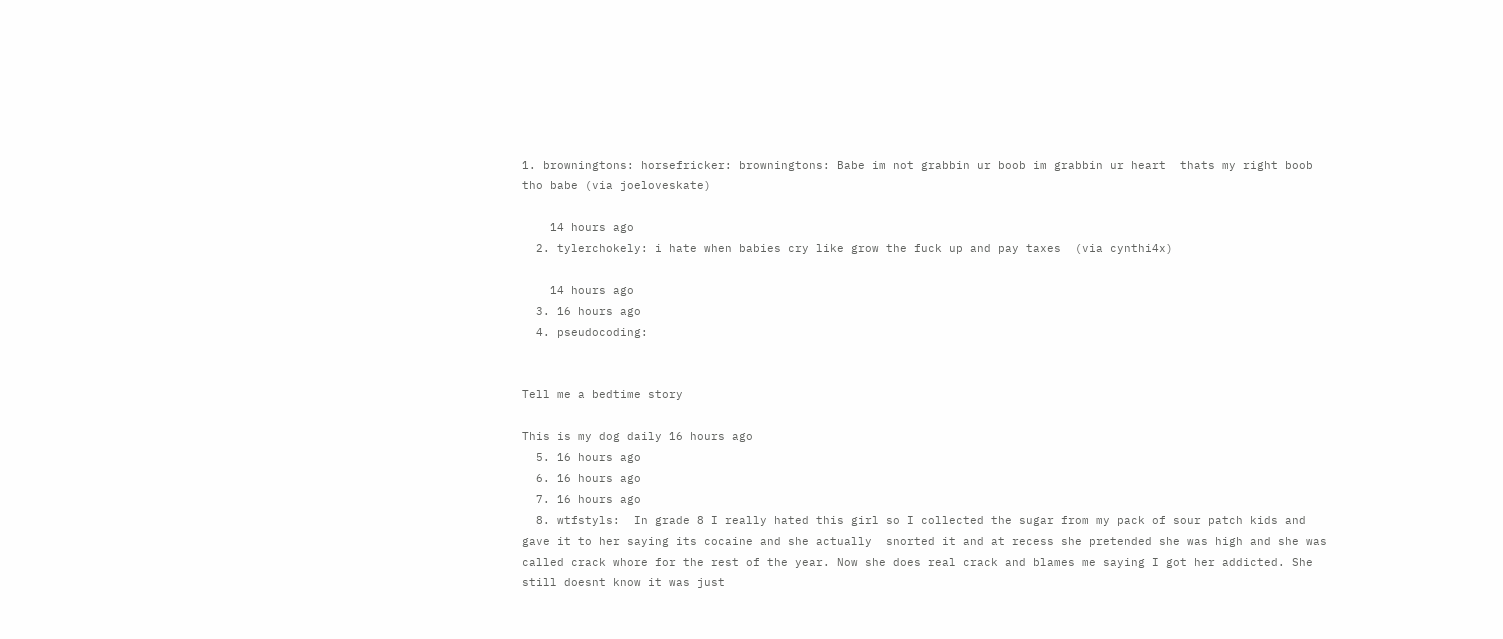1. browningtons: horsefricker: browningtons: Babe im not grabbin ur boob im grabbin ur heart  thats my right boob tho babe (via joeloveskate)

    14 hours ago
  2. tylerchokely: i hate when babies cry like grow the fuck up and pay taxes  (via cynthi4x)

    14 hours ago
  3. 16 hours ago
  4. pseudocoding:


Tell me a bedtime story

This is my dog daily 16 hours ago
  5. 16 hours ago
  6. 16 hours ago
  7. 16 hours ago
  8. wtfstyls:  In grade 8 I really hated this girl so I collected the sugar from my pack of sour patch kids and gave it to her saying its cocaine and she actually  snorted it and at recess she pretended she was high and she was called crack whore for the rest of the year. Now she does real crack and blames me saying I got her addicted. She still doesnt know it was just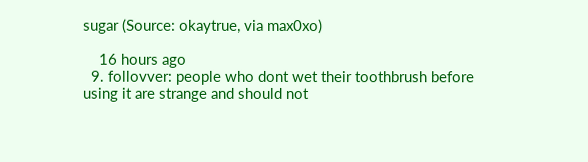sugar (Source: okaytrue, via max0xo)

    16 hours ago
  9. follovver: people who dont wet their toothbrush before using it are strange and should not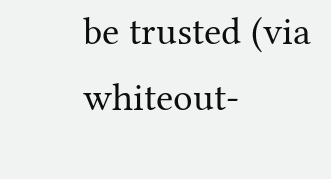be trusted (via whiteout-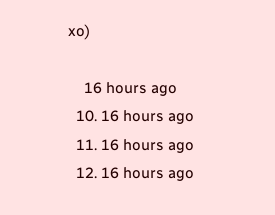xo)

    16 hours ago
  10. 16 hours ago
  11. 16 hours ago
  12. 16 hours ago